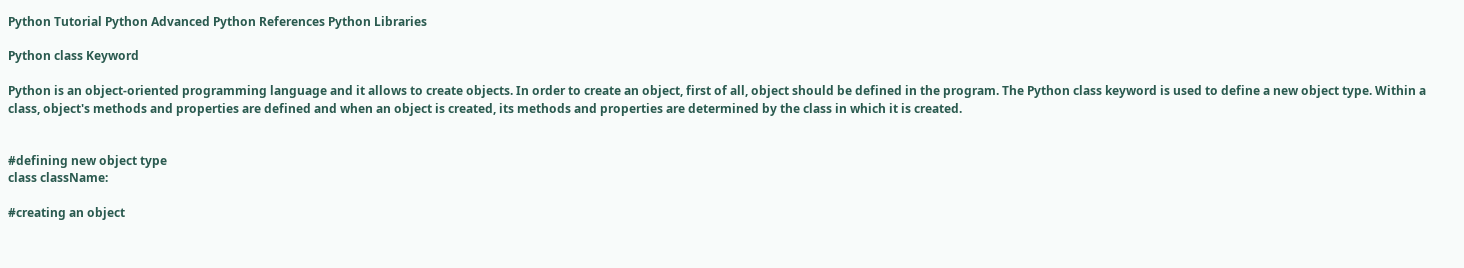Python Tutorial Python Advanced Python References Python Libraries

Python class Keyword

Python is an object-oriented programming language and it allows to create objects. In order to create an object, first of all, object should be defined in the program. The Python class keyword is used to define a new object type. Within a class, object's methods and properties are defined and when an object is created, its methods and properties are determined by the class in which it is created.


#defining new object type
class className:

#creating an object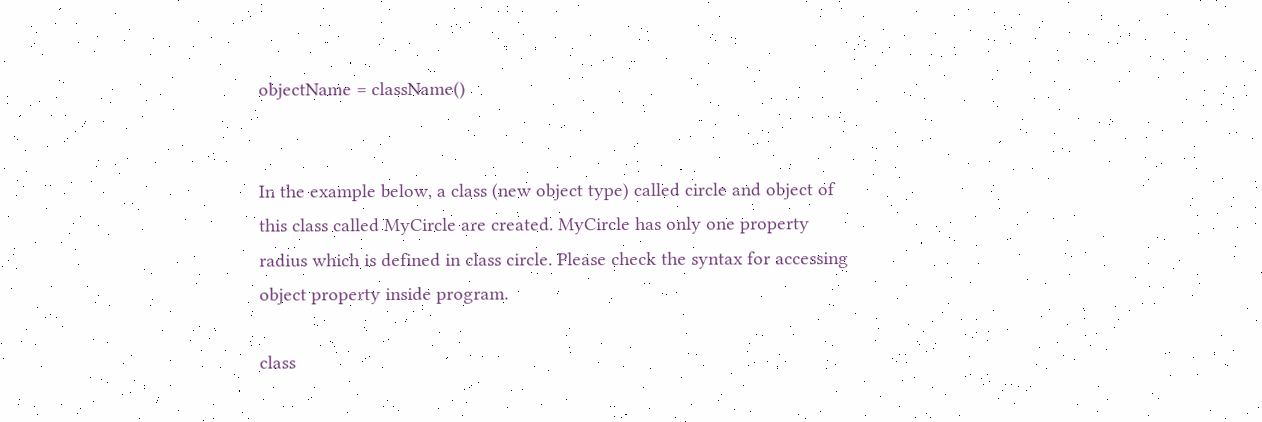objectName = className()


In the example below, a class (new object type) called circle and object of this class called MyCircle are created. MyCircle has only one property radius which is defined in class circle. Please check the syntax for accessing object property inside program.

class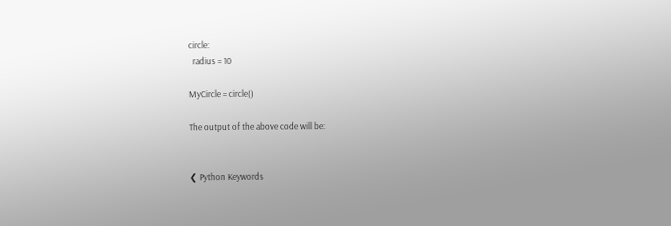circle:
  radius = 10

MyCircle = circle()

The output of the above code will be:


❮ Python Keywords